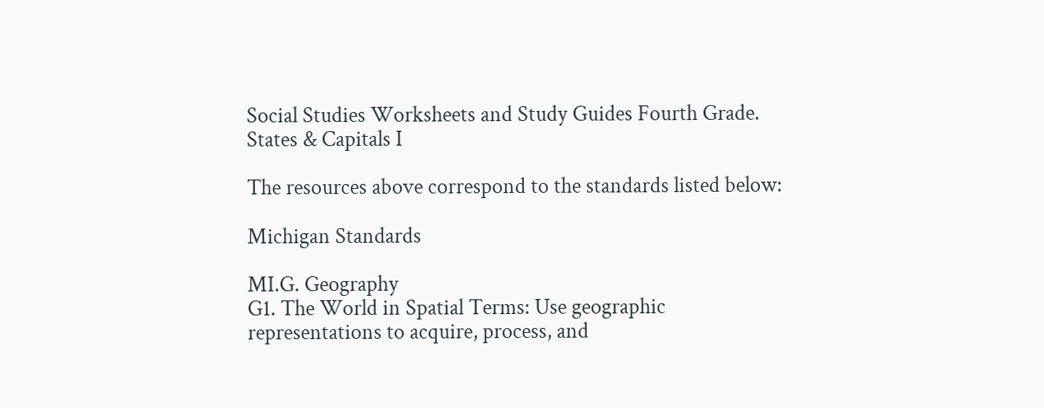Social Studies Worksheets and Study Guides Fourth Grade. States & Capitals I

The resources above correspond to the standards listed below:

Michigan Standards

MI.G. Geography
G1. The World in Spatial Terms: Use geographic representations to acquire, process, and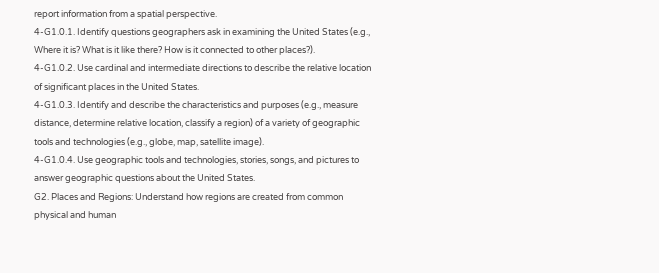report information from a spatial perspective.
4-G1.0.1. Identify questions geographers ask in examining the United States (e.g., Where it is? What is it like there? How is it connected to other places?).
4-G1.0.2. Use cardinal and intermediate directions to describe the relative location of significant places in the United States.
4-G1.0.3. Identify and describe the characteristics and purposes (e.g., measure distance, determine relative location, classify a region) of a variety of geographic tools and technologies (e.g., globe, map, satellite image).
4-G1.0.4. Use geographic tools and technologies, stories, songs, and pictures to answer geographic questions about the United States.
G2. Places and Regions: Understand how regions are created from common physical and human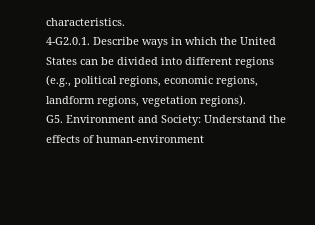characteristics.
4-G2.0.1. Describe ways in which the United States can be divided into different regions (e.g., political regions, economic regions, landform regions, vegetation regions).
G5. Environment and Society: Understand the effects of human-environment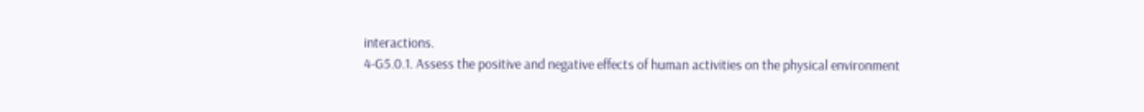interactions.
4-G5.0.1. Assess the positive and negative effects of human activities on the physical environment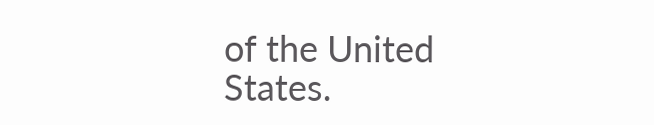of the United States.